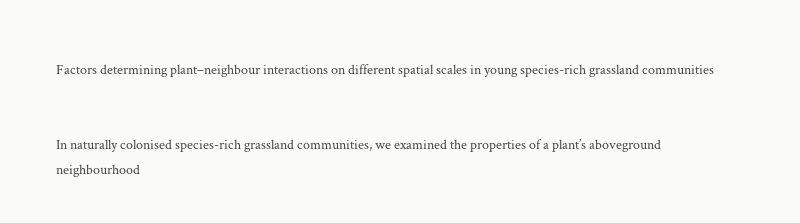Factors determining plant–neighbour interactions on different spatial scales in young species-rich grassland communities


In naturally colonised species-rich grassland communities, we examined the properties of a plant’s aboveground neighbourhood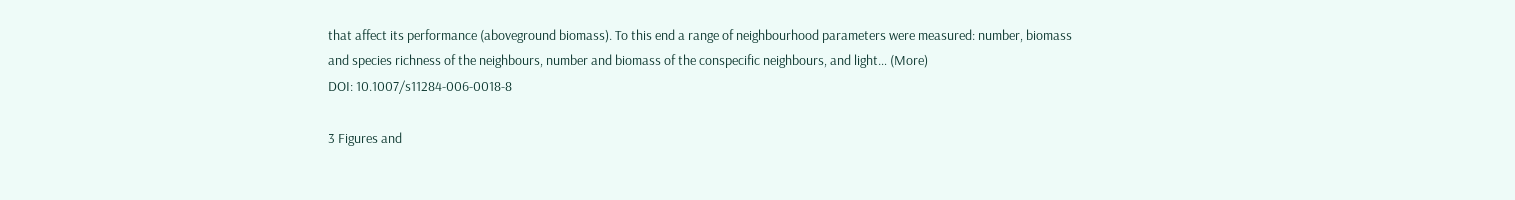that affect its performance (aboveground biomass). To this end a range of neighbourhood parameters were measured: number, biomass and species richness of the neighbours, number and biomass of the conspecific neighbours, and light… (More)
DOI: 10.1007/s11284-006-0018-8

3 Figures and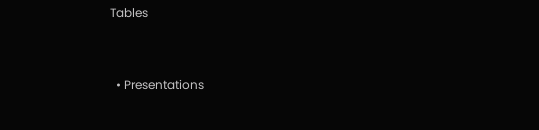Tables


  • Presentations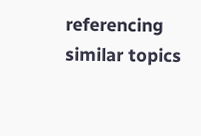referencing similar topics